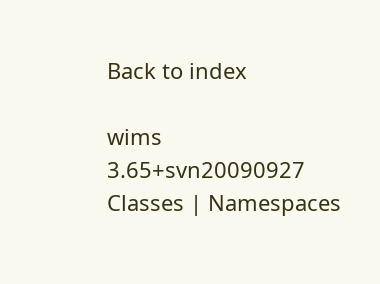Back to index

wims  3.65+svn20090927
Classes | Namespaces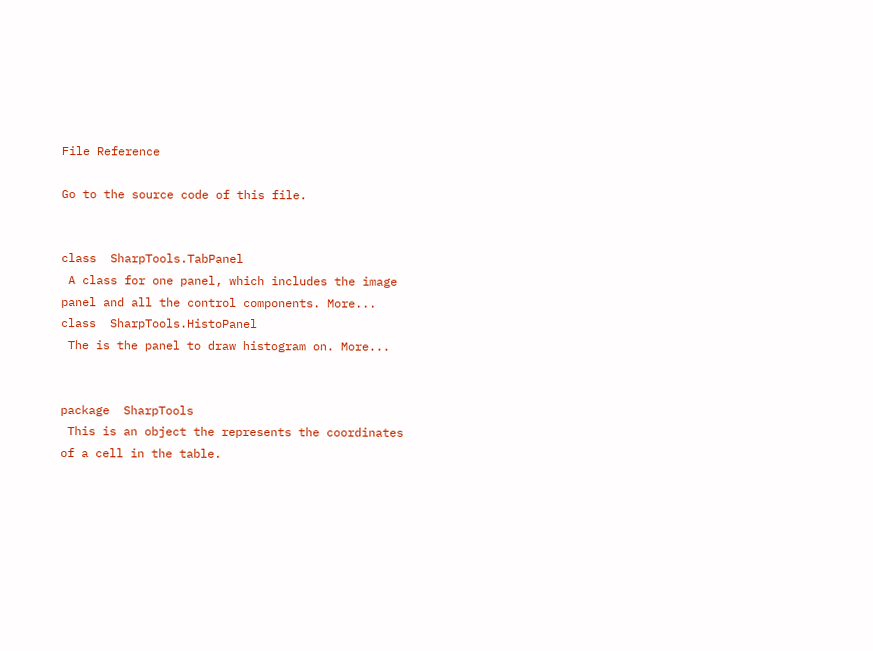File Reference

Go to the source code of this file.


class  SharpTools.TabPanel
 A class for one panel, which includes the image panel and all the control components. More...
class  SharpTools.HistoPanel
 The is the panel to draw histogram on. More...


package  SharpTools
 This is an object the represents the coordinates of a cell in the table.